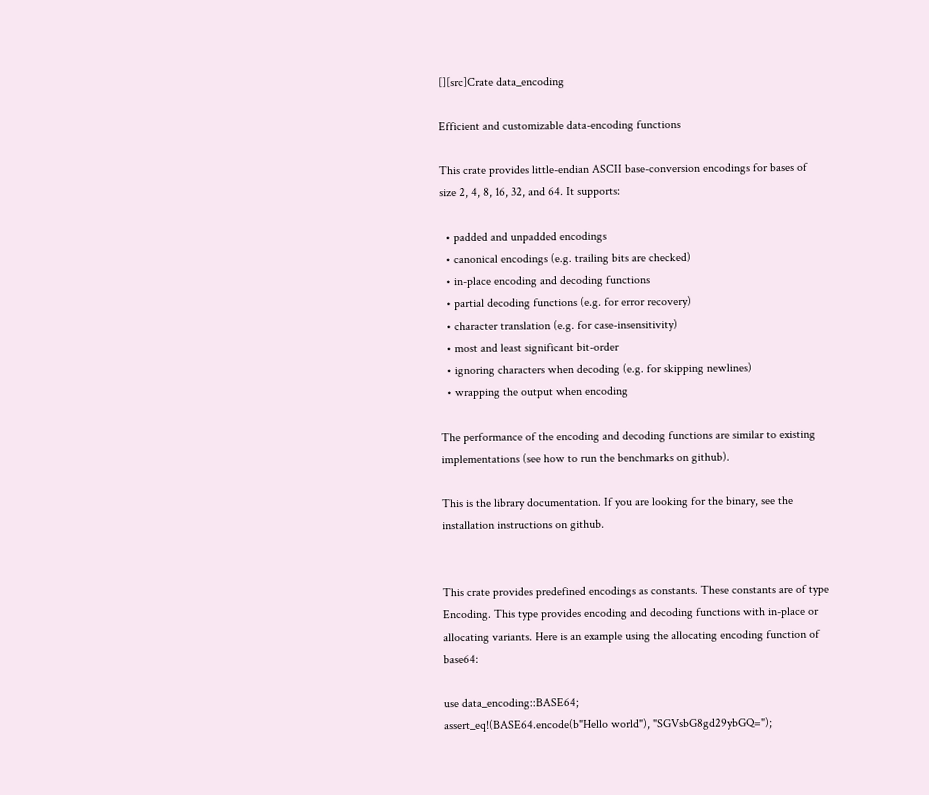[][src]Crate data_encoding

Efficient and customizable data-encoding functions

This crate provides little-endian ASCII base-conversion encodings for bases of size 2, 4, 8, 16, 32, and 64. It supports:

  • padded and unpadded encodings
  • canonical encodings (e.g. trailing bits are checked)
  • in-place encoding and decoding functions
  • partial decoding functions (e.g. for error recovery)
  • character translation (e.g. for case-insensitivity)
  • most and least significant bit-order
  • ignoring characters when decoding (e.g. for skipping newlines)
  • wrapping the output when encoding

The performance of the encoding and decoding functions are similar to existing implementations (see how to run the benchmarks on github).

This is the library documentation. If you are looking for the binary, see the installation instructions on github.


This crate provides predefined encodings as constants. These constants are of type Encoding. This type provides encoding and decoding functions with in-place or allocating variants. Here is an example using the allocating encoding function of base64:

use data_encoding::BASE64;
assert_eq!(BASE64.encode(b"Hello world"), "SGVsbG8gd29ybGQ=");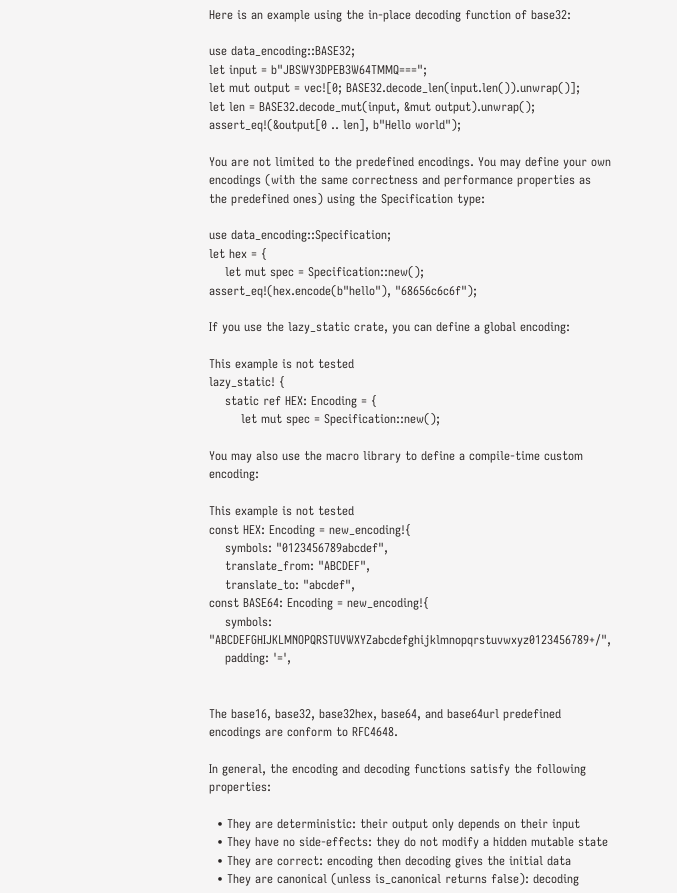Here is an example using the in-place decoding function of base32:

use data_encoding::BASE32;
let input = b"JBSWY3DPEB3W64TMMQ===";
let mut output = vec![0; BASE32.decode_len(input.len()).unwrap()];
let len = BASE32.decode_mut(input, &mut output).unwrap();
assert_eq!(&output[0 .. len], b"Hello world");

You are not limited to the predefined encodings. You may define your own encodings (with the same correctness and performance properties as the predefined ones) using the Specification type:

use data_encoding::Specification;
let hex = {
    let mut spec = Specification::new();
assert_eq!(hex.encode(b"hello"), "68656c6c6f");

If you use the lazy_static crate, you can define a global encoding:

This example is not tested
lazy_static! {
    static ref HEX: Encoding = {
        let mut spec = Specification::new();

You may also use the macro library to define a compile-time custom encoding:

This example is not tested
const HEX: Encoding = new_encoding!{
    symbols: "0123456789abcdef",
    translate_from: "ABCDEF",
    translate_to: "abcdef",
const BASE64: Encoding = new_encoding!{
    symbols: "ABCDEFGHIJKLMNOPQRSTUVWXYZabcdefghijklmnopqrstuvwxyz0123456789+/",
    padding: '=',


The base16, base32, base32hex, base64, and base64url predefined encodings are conform to RFC4648.

In general, the encoding and decoding functions satisfy the following properties:

  • They are deterministic: their output only depends on their input
  • They have no side-effects: they do not modify a hidden mutable state
  • They are correct: encoding then decoding gives the initial data
  • They are canonical (unless is_canonical returns false): decoding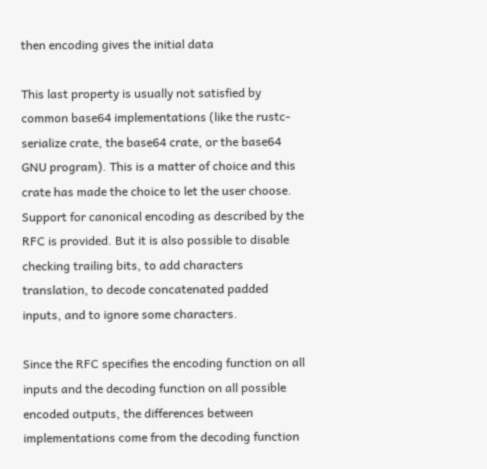then encoding gives the initial data

This last property is usually not satisfied by common base64 implementations (like the rustc-serialize crate, the base64 crate, or the base64 GNU program). This is a matter of choice and this crate has made the choice to let the user choose. Support for canonical encoding as described by the RFC is provided. But it is also possible to disable checking trailing bits, to add characters translation, to decode concatenated padded inputs, and to ignore some characters.

Since the RFC specifies the encoding function on all inputs and the decoding function on all possible encoded outputs, the differences between implementations come from the decoding function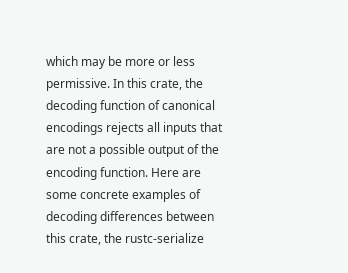which may be more or less permissive. In this crate, the decoding function of canonical encodings rejects all inputs that are not a possible output of the encoding function. Here are some concrete examples of decoding differences between this crate, the rustc-serialize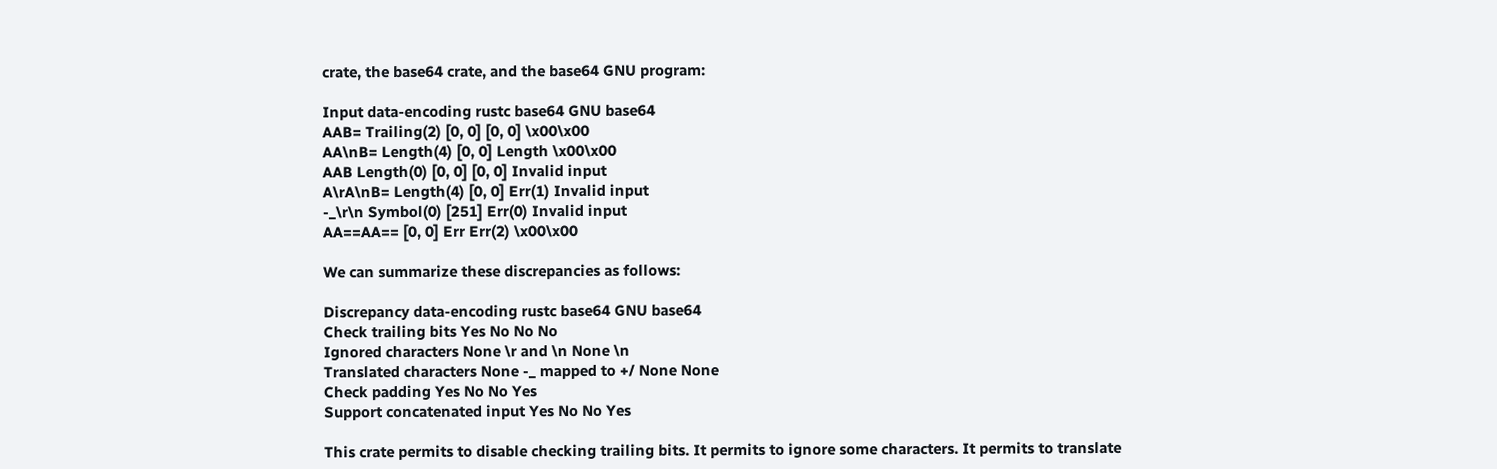crate, the base64 crate, and the base64 GNU program:

Input data-encoding rustc base64 GNU base64
AAB= Trailing(2) [0, 0] [0, 0] \x00\x00
AA\nB= Length(4) [0, 0] Length \x00\x00
AAB Length(0) [0, 0] [0, 0] Invalid input
A\rA\nB= Length(4) [0, 0] Err(1) Invalid input
-_\r\n Symbol(0) [251] Err(0) Invalid input
AA==AA== [0, 0] Err Err(2) \x00\x00

We can summarize these discrepancies as follows:

Discrepancy data-encoding rustc base64 GNU base64
Check trailing bits Yes No No No
Ignored characters None \r and \n None \n
Translated characters None -_ mapped to +/ None None
Check padding Yes No No Yes
Support concatenated input Yes No No Yes

This crate permits to disable checking trailing bits. It permits to ignore some characters. It permits to translate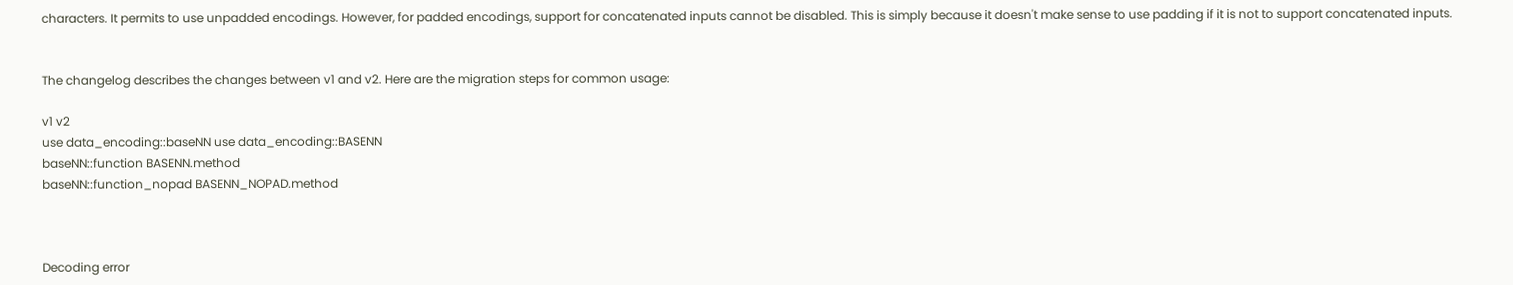characters. It permits to use unpadded encodings. However, for padded encodings, support for concatenated inputs cannot be disabled. This is simply because it doesn't make sense to use padding if it is not to support concatenated inputs.


The changelog describes the changes between v1 and v2. Here are the migration steps for common usage:

v1 v2
use data_encoding::baseNN use data_encoding::BASENN
baseNN::function BASENN.method
baseNN::function_nopad BASENN_NOPAD.method



Decoding error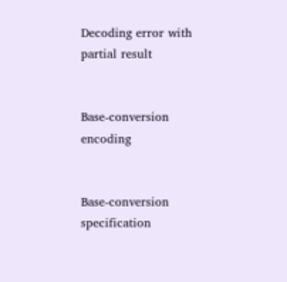Decoding error with partial result


Base-conversion encoding


Base-conversion specification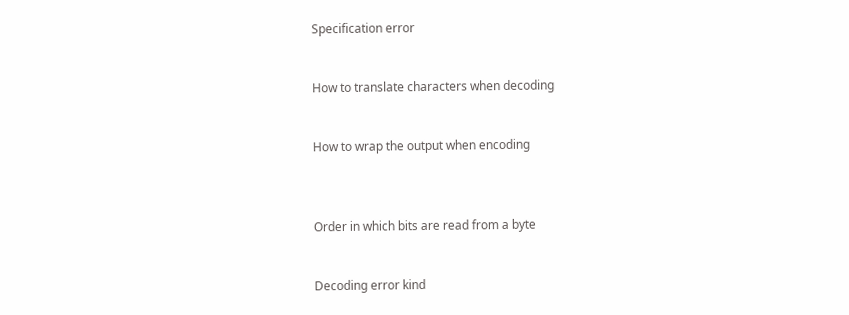Specification error


How to translate characters when decoding


How to wrap the output when encoding



Order in which bits are read from a byte


Decoding error kind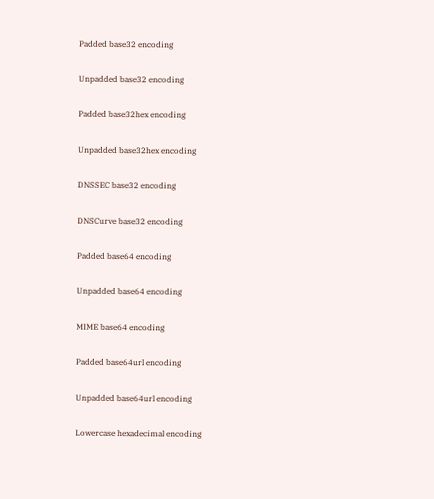Padded base32 encoding


Unpadded base32 encoding


Padded base32hex encoding


Unpadded base32hex encoding


DNSSEC base32 encoding


DNSCurve base32 encoding


Padded base64 encoding


Unpadded base64 encoding


MIME base64 encoding


Padded base64url encoding


Unpadded base64url encoding


Lowercase hexadecimal encoding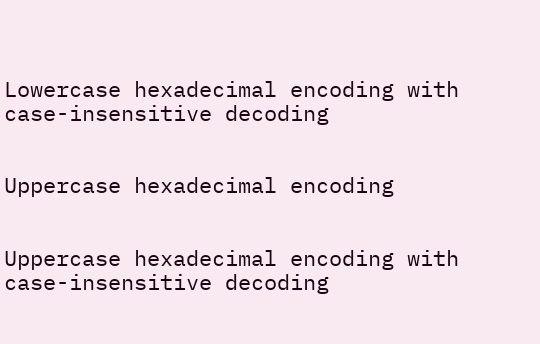Lowercase hexadecimal encoding with case-insensitive decoding


Uppercase hexadecimal encoding


Uppercase hexadecimal encoding with case-insensitive decoding